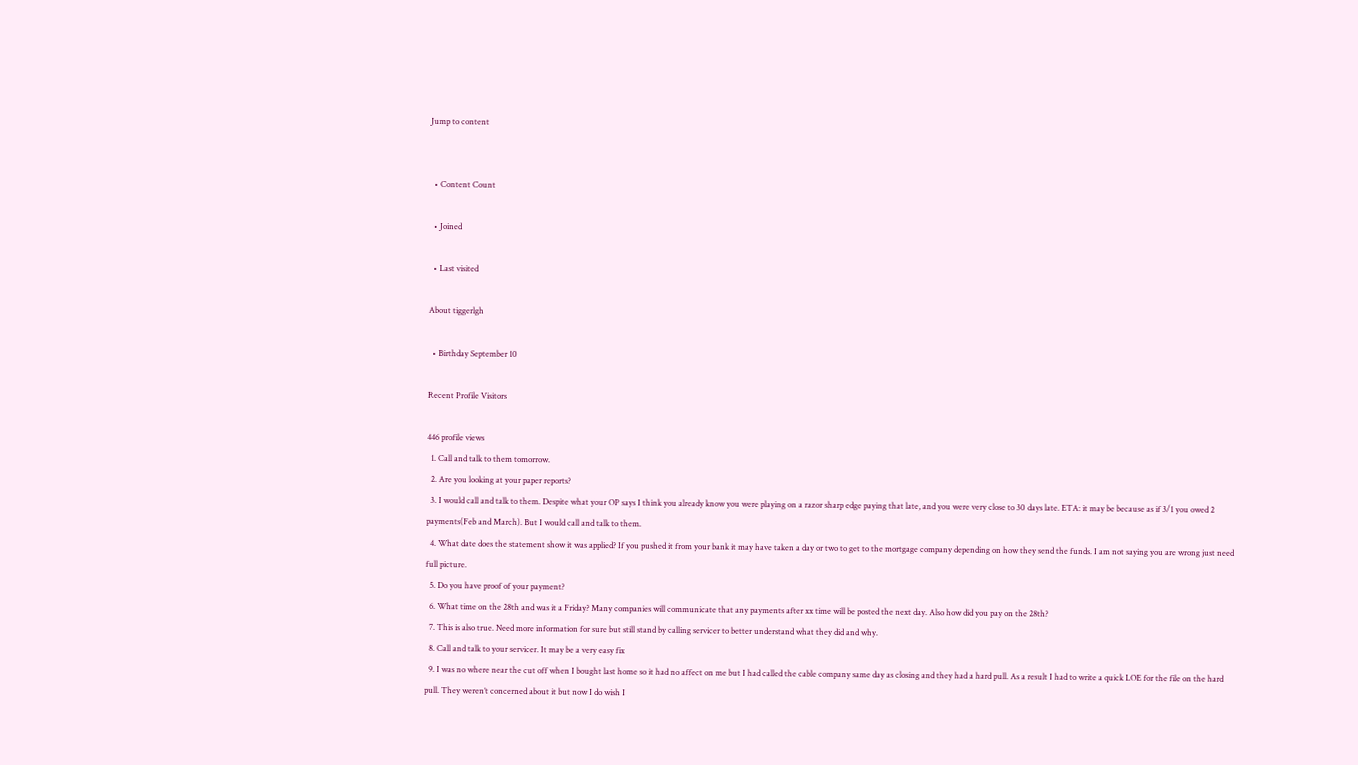Jump to content


  • Content Count

  • Joined

  • Last visited

About tiggerlgh

  • Birthday September 10

Recent Profile Visitors

446 profile views
  1. Call and talk to them tomorrow.
  2. Are you looking at your paper reports?
  3. I would call and talk to them. Despite what your OP says I think you already know you were playing on a razor sharp edge paying that late, and you were very close to 30 days late. ETA: it may be because as if 3/1 you owed 2 payments(Feb and March). But I would call and talk to them.
  4. What date does the statement show it was applied? If you pushed it from your bank it may have taken a day or two to get to the mortgage company depending on how they send the funds. I am not saying you are wrong just need full picture.
  5. Do you have proof of your payment?
  6. What time on the 28th and was it a Friday? Many companies will communicate that any payments after xx time will be posted the next day. Also how did you pay on the 28th?
  7. This is also true. Need more information for sure but still stand by calling servicer to better understand what they did and why.
  8. Call and talk to your servicer. It may be a very easy fix
  9. I was no where near the cut off when I bought last home so it had no affect on me but I had called the cable company same day as closing and they had a hard pull. As a result I had to write a quick LOE for the file on the hard pull. They weren’t concerned about it but now I do wish I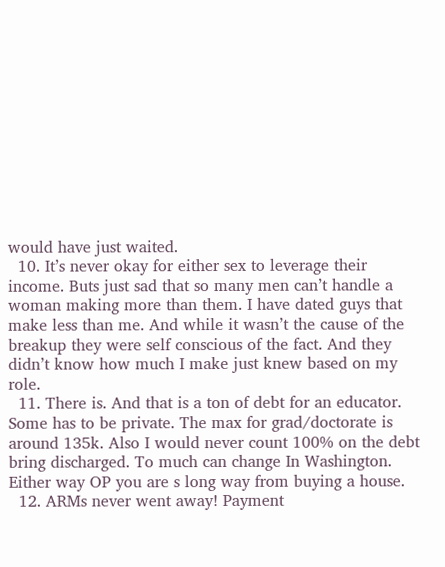would have just waited.
  10. It’s never okay for either sex to leverage their income. Buts just sad that so many men can’t handle a woman making more than them. I have dated guys that make less than me. And while it wasn’t the cause of the breakup they were self conscious of the fact. And they didn’t know how much I make just knew based on my role.
  11. There is. And that is a ton of debt for an educator. Some has to be private. The max for grad/doctorate is around 135k. Also I would never count 100% on the debt bring discharged. To much can change In Washington. Either way OP you are s long way from buying a house.
  12. ARMs never went away! Payment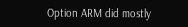Option ARM did mostly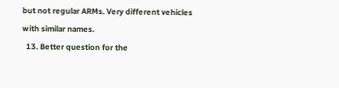but not regular ARMs. Very different vehicles with similar names.
  13. Better question for the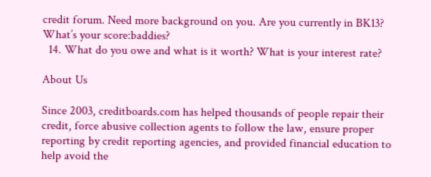credit forum. Need more background on you. Are you currently in BK13? What’s your score:baddies?
  14. What do you owe and what is it worth? What is your interest rate?

About Us

Since 2003, creditboards.com has helped thousands of people repair their credit, force abusive collection agents to follow the law, ensure proper reporting by credit reporting agencies, and provided financial education to help avoid the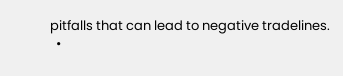pitfalls that can lead to negative tradelines.
  •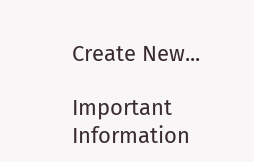Create New...

Important Information